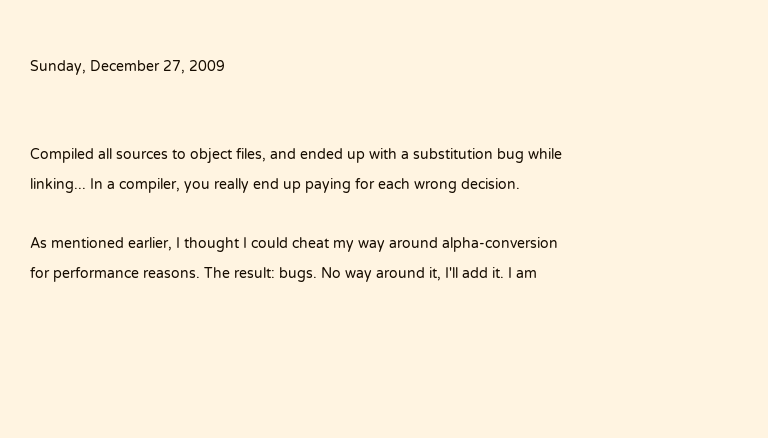Sunday, December 27, 2009


Compiled all sources to object files, and ended up with a substitution bug while linking... In a compiler, you really end up paying for each wrong decision.

As mentioned earlier, I thought I could cheat my way around alpha-conversion for performance reasons. The result: bugs. No way around it, I'll add it. I am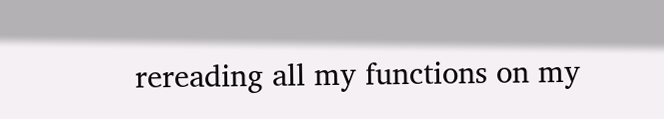rereading all my functions on my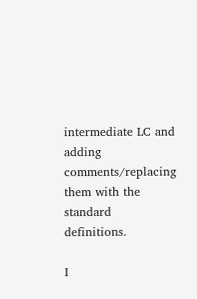intermediate LC and adding comments/replacing them with the standard definitions.

I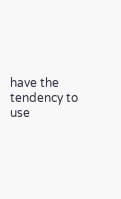have the tendency to use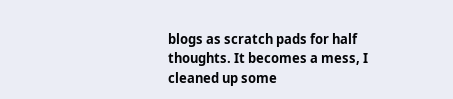blogs as scratch pads for half thoughts. It becomes a mess, I cleaned up some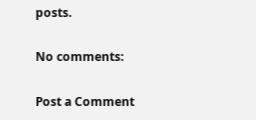posts.

No comments:

Post a Comment